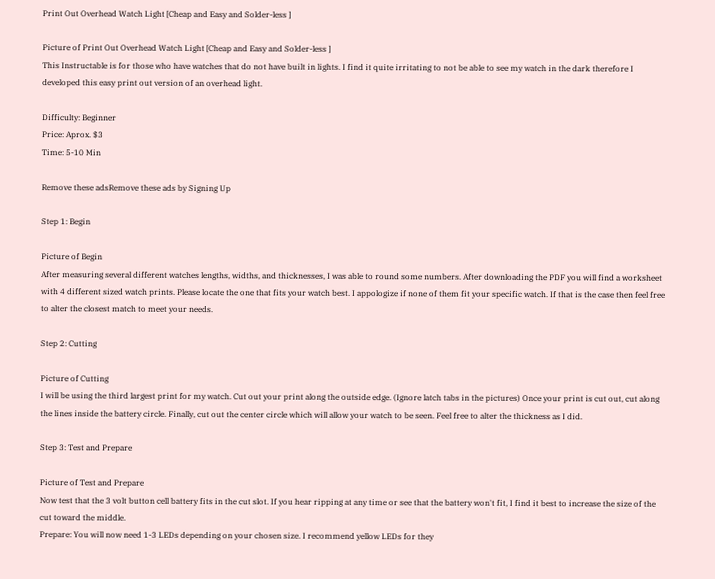Print Out Overhead Watch Light [Cheap and Easy and Solder-less ]

Picture of Print Out Overhead Watch Light [Cheap and Easy and Solder-less ]
This Instructable is for those who have watches that do not have built in lights. I find it quite irritating to not be able to see my watch in the dark therefore I developed this easy print out version of an overhead light.

Difficulty: Beginner
Price: Aprox. $3
Time: 5-10 Min

Remove these adsRemove these ads by Signing Up

Step 1: Begin

Picture of Begin
After measuring several different watches lengths, widths, and thicknesses, I was able to round some numbers. After downloading the PDF you will find a worksheet with 4 different sized watch prints. Please locate the one that fits your watch best. I appologize if none of them fit your specific watch. If that is the case then feel free to alter the closest match to meet your needs.

Step 2: Cutting

Picture of Cutting
I will be using the third largest print for my watch. Cut out your print along the outside edge. (Ignore latch tabs in the pictures) Once your print is cut out, cut along the lines inside the battery circle. Finally, cut out the center circle which will allow your watch to be seen. Feel free to alter the thickness as I did.

Step 3: Test and Prepare

Picture of Test and Prepare
Now test that the 3 volt button cell battery fits in the cut slot. If you hear ripping at any time or see that the battery won't fit, I find it best to increase the size of the cut toward the middle.
Prepare: You will now need 1-3 LEDs depending on your chosen size. I recommend yellow LEDs for they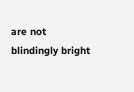are not blindingly bright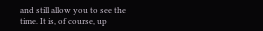and still allow you to see the time. It is, of course, up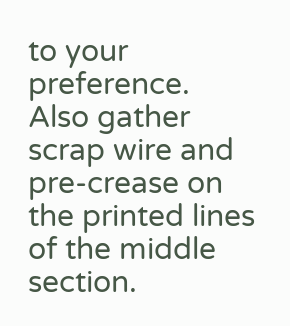to your preference.
Also gather scrap wire and pre-crease on the printed lines of the middle section.